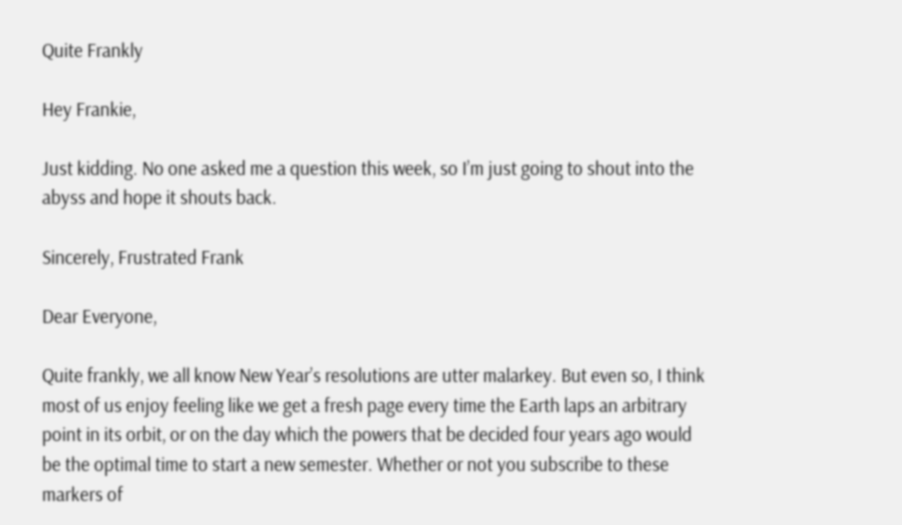Quite Frankly

Hey Frankie,

Just kidding. No one asked me a question this week, so I’m just going to shout into the abyss and hope it shouts back.

Sincerely, Frustrated Frank

Dear Everyone,

Quite frankly, we all know New Year’s resolutions are utter malarkey. But even so, I think most of us enjoy feeling like we get a fresh page every time the Earth laps an arbitrary point in its orbit, or on the day which the powers that be decided four years ago would be the optimal time to start a new semester. Whether or not you subscribe to these markers of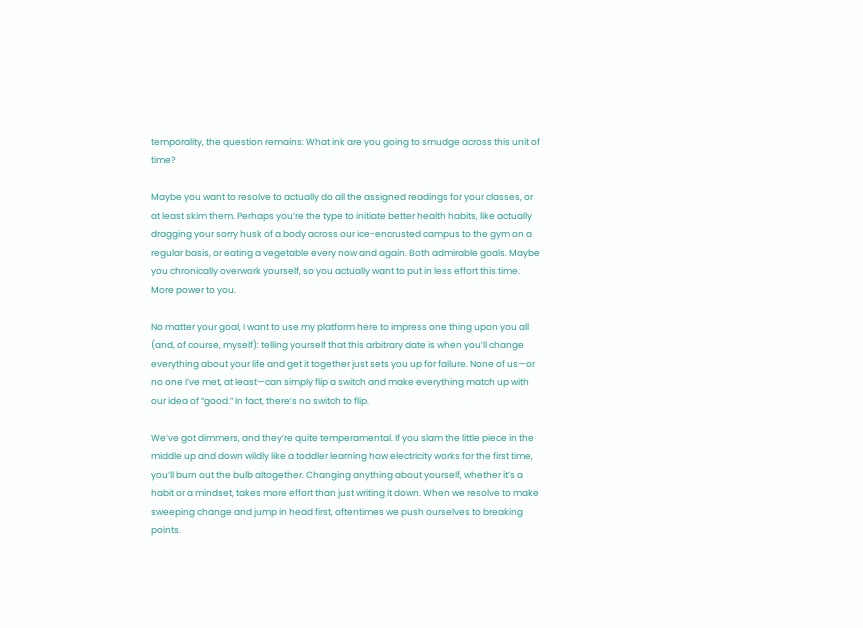temporality, the question remains: What ink are you going to smudge across this unit of time?

Maybe you want to resolve to actually do all the assigned readings for your classes, or at least skim them. Perhaps you’re the type to initiate better health habits, like actually dragging your sorry husk of a body across our ice-encrusted campus to the gym on a regular basis, or eating a vegetable every now and again. Both admirable goals. Maybe you chronically overwork yourself, so you actually want to put in less effort this time. More power to you.

No matter your goal, I want to use my platform here to impress one thing upon you all (and, of course, myself): telling yourself that this arbitrary date is when you’ll change everything about your life and get it together just sets you up for failure. None of us—or no one I’ve met, at least—can simply flip a switch and make everything match up with our idea of “good.” In fact, there’s no switch to flip.

We’ve got dimmers, and they’re quite temperamental. If you slam the little piece in the middle up and down wildly like a toddler learning how electricity works for the first time, you’ll burn out the bulb altogether. Changing anything about yourself, whether it’s a habit or a mindset, takes more effort than just writing it down. When we resolve to make sweeping change and jump in head first, oftentimes we push ourselves to breaking points.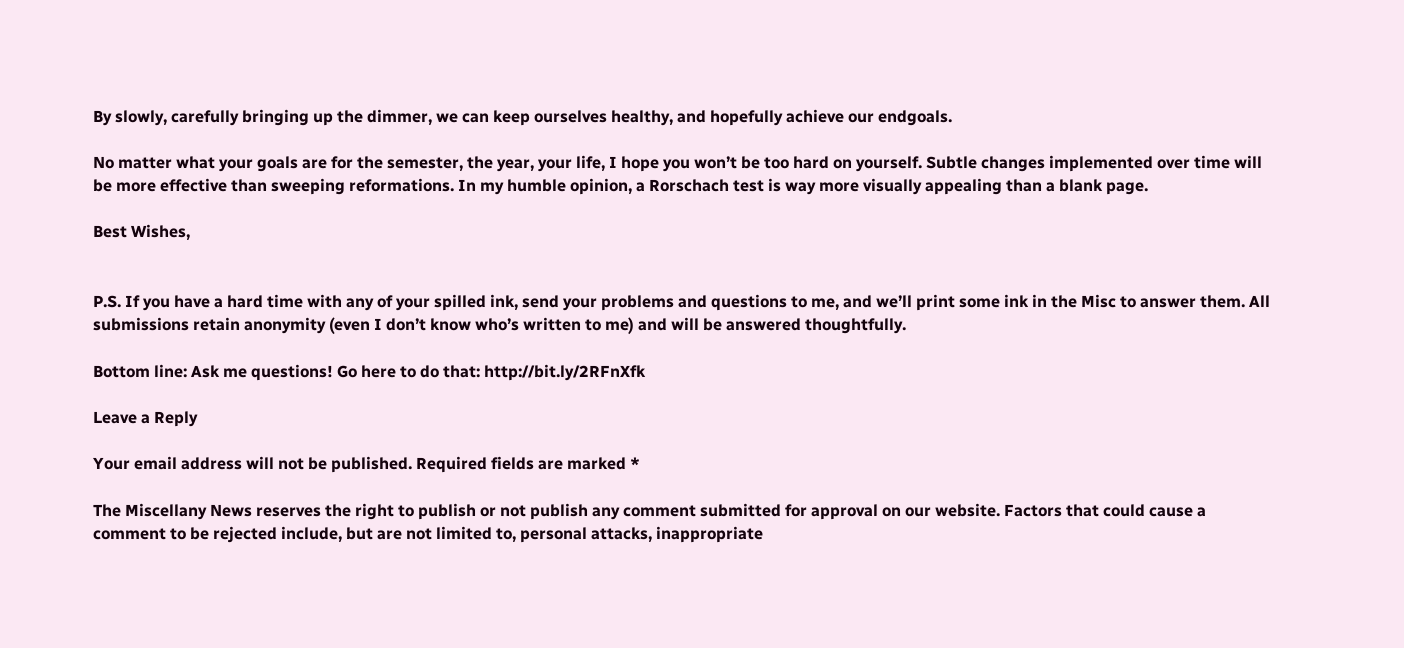By slowly, carefully bringing up the dimmer, we can keep ourselves healthy, and hopefully achieve our endgoals.

No matter what your goals are for the semester, the year, your life, I hope you won’t be too hard on yourself. Subtle changes implemented over time will be more effective than sweeping reformations. In my humble opinion, a Rorschach test is way more visually appealing than a blank page.

Best Wishes,


P.S. If you have a hard time with any of your spilled ink, send your problems and questions to me, and we’ll print some ink in the Misc to answer them. All submissions retain anonymity (even I don’t know who’s written to me) and will be answered thoughtfully.

Bottom line: Ask me questions! Go here to do that: http://bit.ly/2RFnXfk

Leave a Reply

Your email address will not be published. Required fields are marked *

The Miscellany News reserves the right to publish or not publish any comment submitted for approval on our website. Factors that could cause a comment to be rejected include, but are not limited to, personal attacks, inappropriate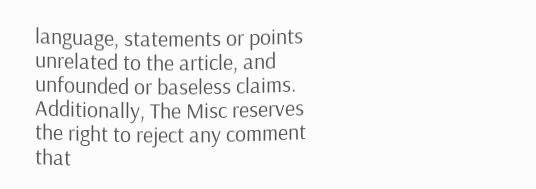language, statements or points unrelated to the article, and unfounded or baseless claims. Additionally, The Misc reserves the right to reject any comment that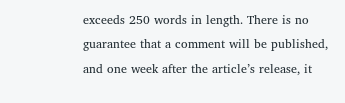exceeds 250 words in length. There is no guarantee that a comment will be published, and one week after the article’s release, it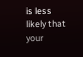is less likely that your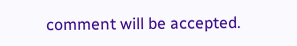comment will be accepted.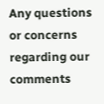Any questions or concerns regarding our comments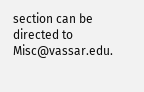section can be directed to Misc@vassar.edu.